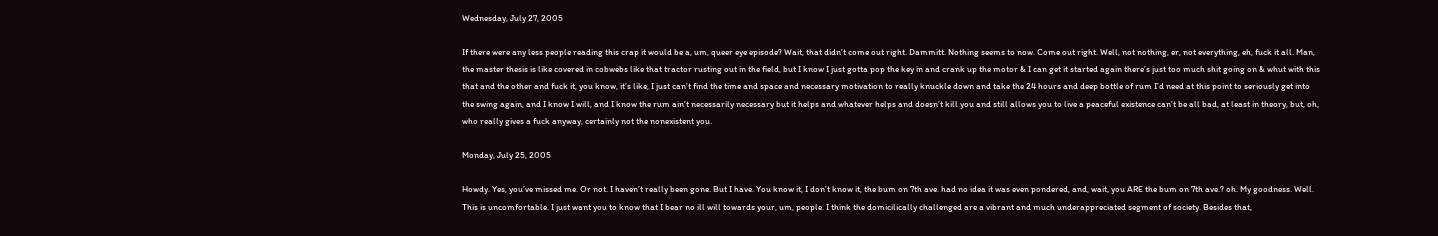Wednesday, July 27, 2005

If there were any less people reading this crap it would be a, um, queer eye episode? Wait, that didn’t come out right. Dammitt. Nothing seems to now. Come out right. Well, not nothing, er, not everything, eh, fuck it all. Man, the master thesis is like covered in cobwebs like that tractor rusting out in the field, but I know I just gotta pop the key in and crank up the motor & I can get it started again there’s just too much shit going on & whut with this that and the other and fuck it, you know, it’s like, I just can’t find the time and space and necessary motivation to really knuckle down and take the 24 hours and deep bottle of rum I’d need at this point to seriously get into the swing again, and I know I will, and I know the rum ain’t necessarily necessary but it helps and whatever helps and doesn’t kill you and still allows you to live a peaceful existence can’t be all bad, at least in theory, but, oh, who really gives a fuck anyway, certainly not the nonexistent you.

Monday, July 25, 2005

Howdy. Yes, you’ve missed me. Or not. I haven’t really been gone. But I have. You know it, I don’t know it, the bum on 7th ave. had no idea it was even pondered, and, wait, you ARE the bum on 7th ave.? oh. My goodness. Well. This is uncomfortable. I just want you to know that I bear no ill will towards your, um, people. I think the domicilically challenged are a vibrant and much underappreciated segment of society. Besides that,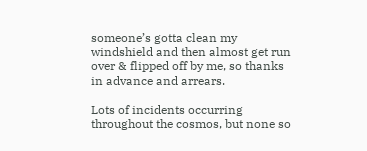someone’s gotta clean my windshield and then almost get run over & flipped off by me, so thanks in advance and arrears.

Lots of incidents occurring throughout the cosmos, but none so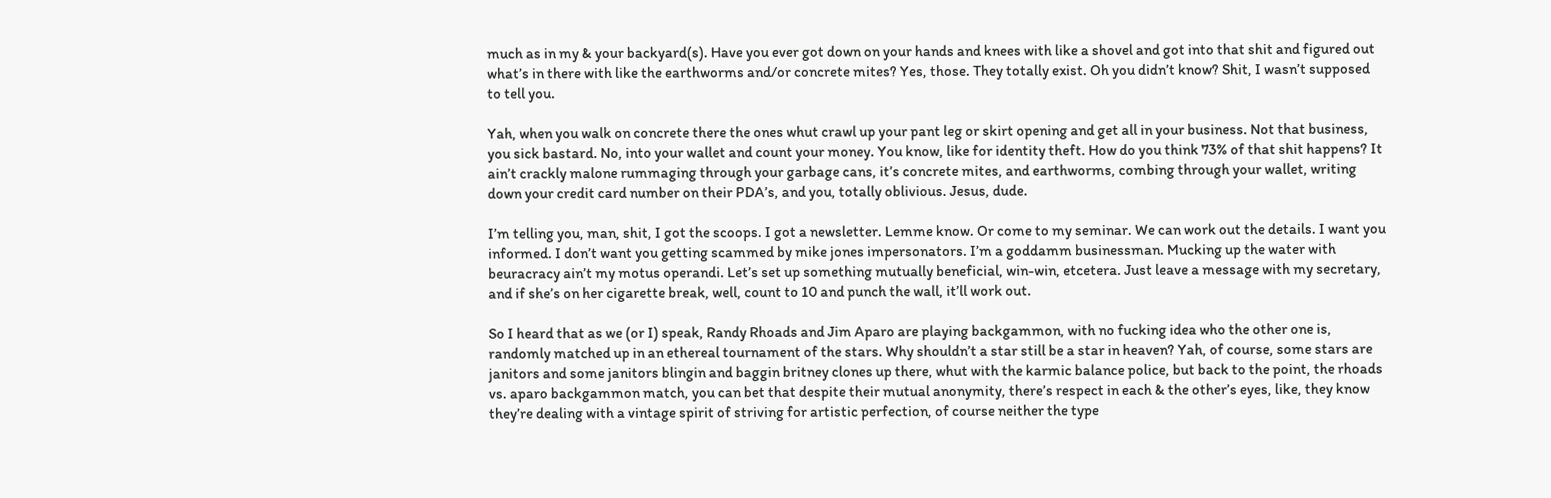much as in my & your backyard(s). Have you ever got down on your hands and knees with like a shovel and got into that shit and figured out what’s in there with like the earthworms and/or concrete mites? Yes, those. They totally exist. Oh you didn’t know? Shit, I wasn’t supposed to tell you.

Yah, when you walk on concrete there the ones whut crawl up your pant leg or skirt opening and get all in your business. Not that business, you sick bastard. No, into your wallet and count your money. You know, like for identity theft. How do you think 73% of that shit happens? It ain’t crackly malone rummaging through your garbage cans, it’s concrete mites, and earthworms, combing through your wallet, writing down your credit card number on their PDA’s, and you, totally oblivious. Jesus, dude.

I’m telling you, man, shit, I got the scoops. I got a newsletter. Lemme know. Or come to my seminar. We can work out the details. I want you informed. I don’t want you getting scammed by mike jones impersonators. I’m a goddamm businessman. Mucking up the water with beuracracy ain’t my motus operandi. Let’s set up something mutually beneficial, win-win, etcetera. Just leave a message with my secretary, and if she’s on her cigarette break, well, count to 10 and punch the wall, it’ll work out.

So I heard that as we (or I) speak, Randy Rhoads and Jim Aparo are playing backgammon, with no fucking idea who the other one is, randomly matched up in an ethereal tournament of the stars. Why shouldn’t a star still be a star in heaven? Yah, of course, some stars are janitors and some janitors blingin and baggin britney clones up there, whut with the karmic balance police, but back to the point, the rhoads vs. aparo backgammon match, you can bet that despite their mutual anonymity, there’s respect in each & the other’s eyes, like, they know they’re dealing with a vintage spirit of striving for artistic perfection, of course neither the type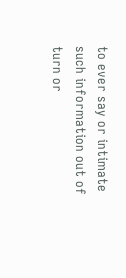to ever say or intimate such information out of turn or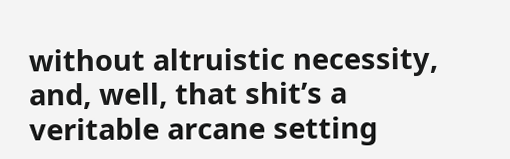without altruistic necessity, and, well, that shit’s a veritable arcane setting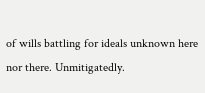of wills battling for ideals unknown here nor there. Unmitigatedly.